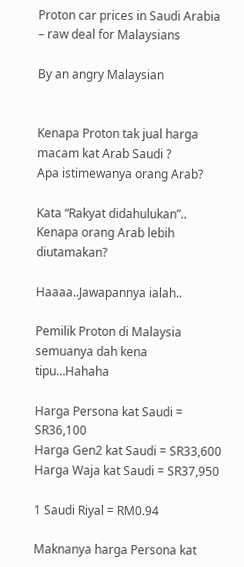Proton car prices in Saudi Arabia – raw deal for Malaysians

By an angry Malaysian


Kenapa Proton tak jual harga macam kat Arab Saudi ?
Apa istimewanya orang Arab?

Kata “Rakyat didahulukan”..
Kenapa orang Arab lebih diutamakan?

Haaaa..Jawapannya ialah..

Pemilik Proton di Malaysia semuanya dah kena tipu…Hahaha

Harga Persona kat Saudi = SR36,100
Harga Gen2 kat Saudi = SR33,600
Harga Waja kat Saudi = SR37,950

1 Saudi Riyal = RM0.94

Maknanya harga Persona kat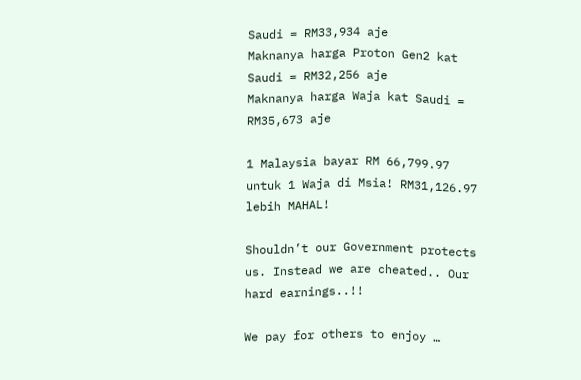Saudi = RM33,934 aje
Maknanya harga Proton Gen2 kat Saudi = RM32,256 aje
Maknanya harga Waja kat Saudi = RM35,673 aje

1 Malaysia bayar RM 66,799.97 untuk 1 Waja di Msia! RM31,126.97 lebih MAHAL!

Shouldn’t our Government protects us. Instead we are cheated.. Our hard earnings..!!

We pay for others to enjoy …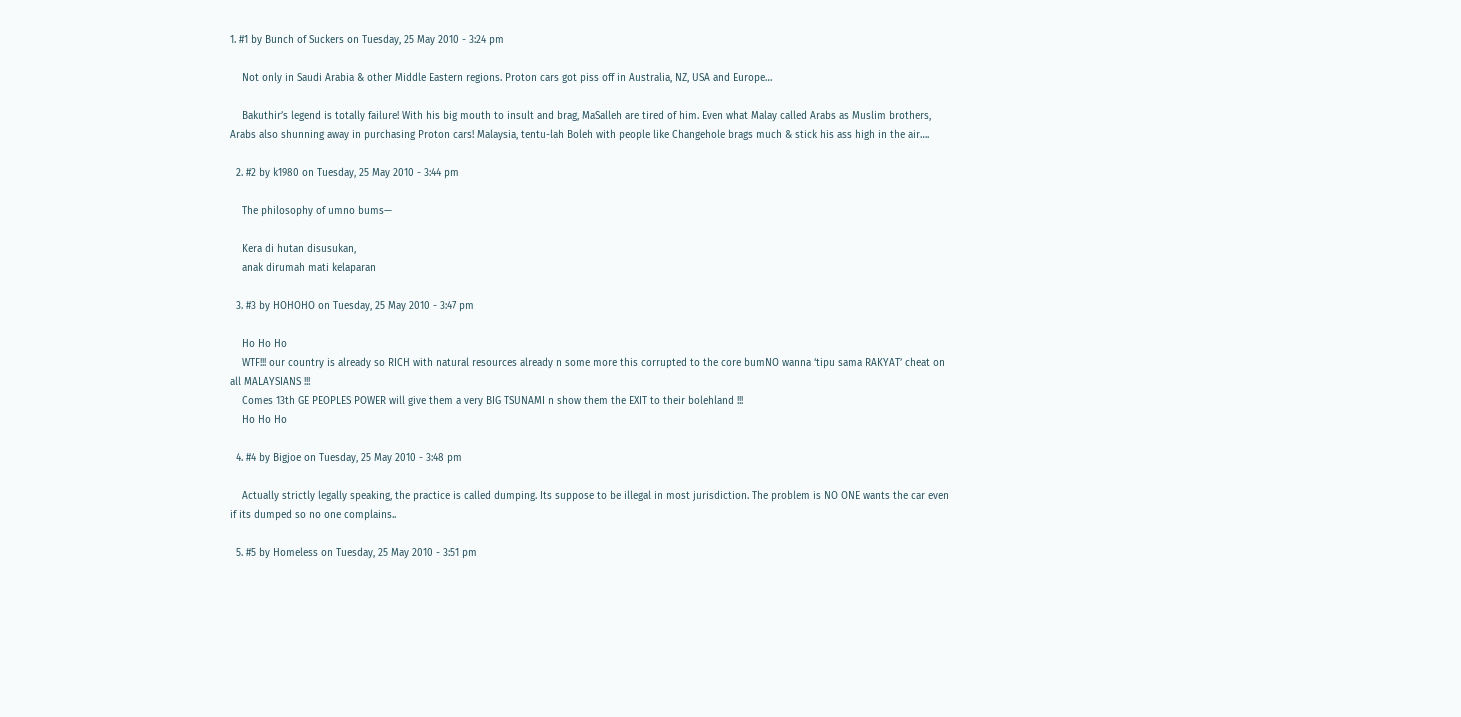1. #1 by Bunch of Suckers on Tuesday, 25 May 2010 - 3:24 pm

    Not only in Saudi Arabia & other Middle Eastern regions. Proton cars got piss off in Australia, NZ, USA and Europe…

    Bakuthir’s legend is totally failure! With his big mouth to insult and brag, MaSalleh are tired of him. Even what Malay called Arabs as Muslim brothers, Arabs also shunning away in purchasing Proton cars! Malaysia, tentu-lah Boleh with people like Changehole brags much & stick his ass high in the air….

  2. #2 by k1980 on Tuesday, 25 May 2010 - 3:44 pm

    The philosophy of umno bums—

    Kera di hutan disusukan,
    anak dirumah mati kelaparan

  3. #3 by HOHOHO on Tuesday, 25 May 2010 - 3:47 pm

    Ho Ho Ho
    WTF!!! our country is already so RICH with natural resources already n some more this corrupted to the core bumNO wanna ‘tipu sama RAKYAT’ cheat on all MALAYSIANS !!!
    Comes 13th GE PEOPLES POWER will give them a very BIG TSUNAMI n show them the EXIT to their bolehland !!!
    Ho Ho Ho

  4. #4 by Bigjoe on Tuesday, 25 May 2010 - 3:48 pm

    Actually strictly legally speaking, the practice is called dumping. Its suppose to be illegal in most jurisdiction. The problem is NO ONE wants the car even if its dumped so no one complains..

  5. #5 by Homeless on Tuesday, 25 May 2010 - 3:51 pm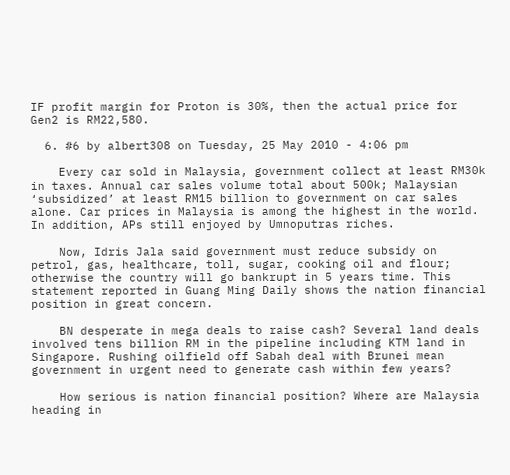IF profit margin for Proton is 30%, then the actual price for Gen2 is RM22,580.

  6. #6 by albert308 on Tuesday, 25 May 2010 - 4:06 pm

    Every car sold in Malaysia, government collect at least RM30k in taxes. Annual car sales volume total about 500k; Malaysian ‘subsidized’ at least RM15 billion to government on car sales alone. Car prices in Malaysia is among the highest in the world. In addition, APs still enjoyed by Umnoputras riches.

    Now, Idris Jala said government must reduce subsidy on petrol, gas, healthcare, toll, sugar, cooking oil and flour; otherwise the country will go bankrupt in 5 years time. This statement reported in Guang Ming Daily shows the nation financial position in great concern.

    BN desperate in mega deals to raise cash? Several land deals involved tens billion RM in the pipeline including KTM land in Singapore. Rushing oilfield off Sabah deal with Brunei mean government in urgent need to generate cash within few years?

    How serious is nation financial position? Where are Malaysia heading in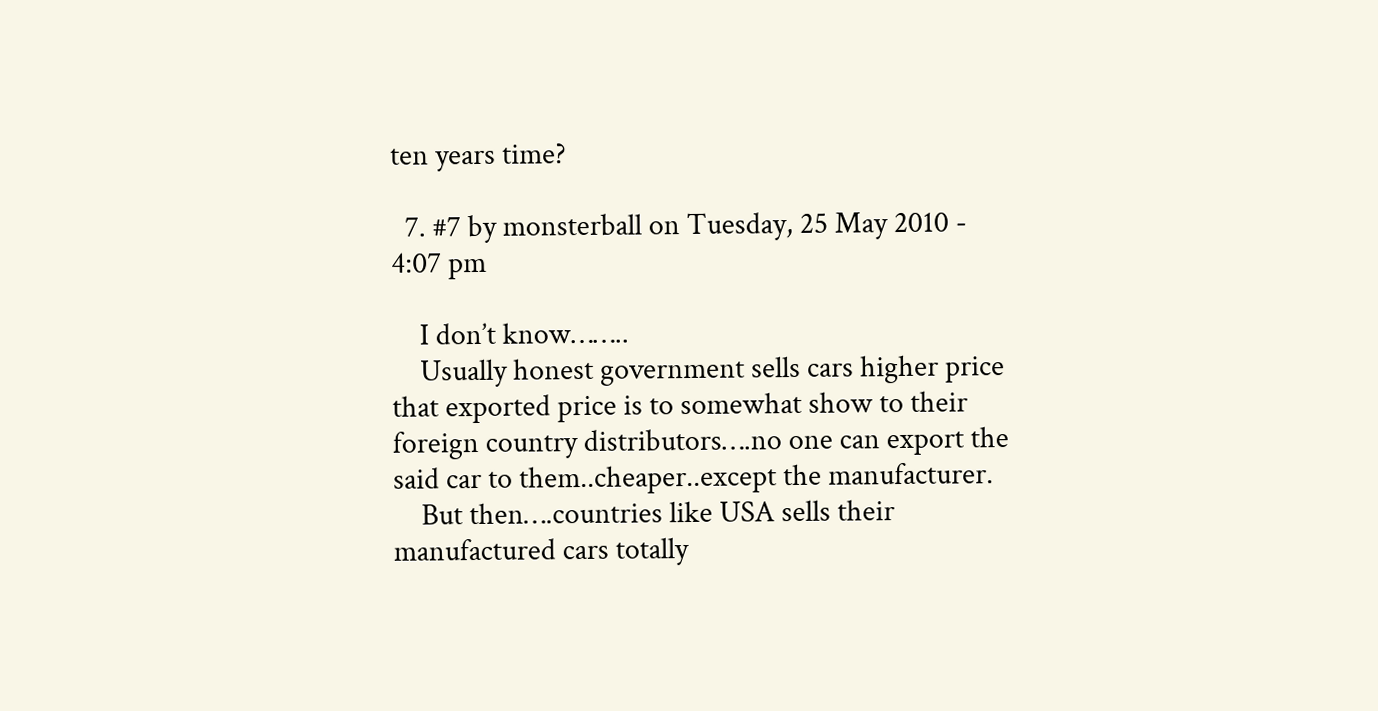ten years time?

  7. #7 by monsterball on Tuesday, 25 May 2010 - 4:07 pm

    I don’t know……..
    Usually honest government sells cars higher price that exported price is to somewhat show to their foreign country distributors….no one can export the said car to them..cheaper..except the manufacturer.
    But then….countries like USA sells their manufactured cars totally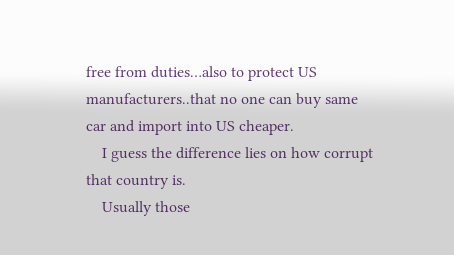free from duties…also to protect US manufacturers..that no one can buy same car and import into US cheaper.
    I guess the difference lies on how corrupt that country is.
    Usually those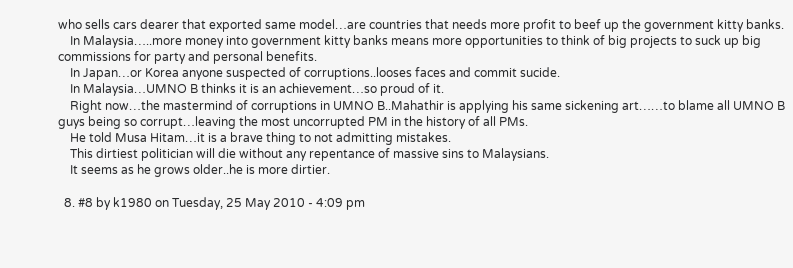who sells cars dearer that exported same model…are countries that needs more profit to beef up the government kitty banks.
    In Malaysia…..more money into government kitty banks means more opportunities to think of big projects to suck up big commissions for party and personal benefits.
    In Japan…or Korea anyone suspected of corruptions..looses faces and commit sucide.
    In Malaysia…UMNO B thinks it is an achievement…so proud of it.
    Right now…the mastermind of corruptions in UMNO B..Mahathir is applying his same sickening art……to blame all UMNO B guys being so corrupt…leaving the most uncorrupted PM in the history of all PMs.
    He told Musa Hitam…it is a brave thing to not admitting mistakes.
    This dirtiest politician will die without any repentance of massive sins to Malaysians.
    It seems as he grows older..he is more dirtier.

  8. #8 by k1980 on Tuesday, 25 May 2010 - 4:09 pm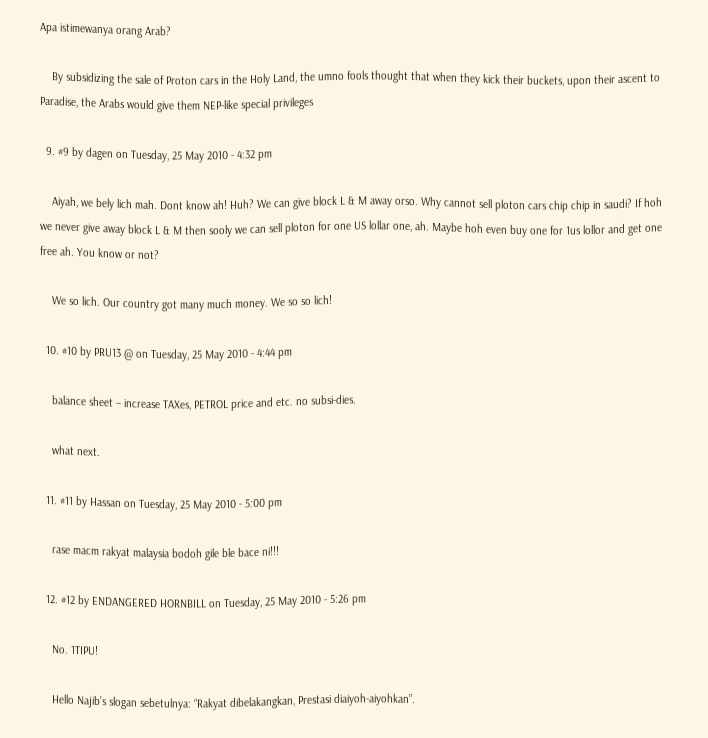Apa istimewanya orang Arab?

    By subsidizing the sale of Proton cars in the Holy Land, the umno fools thought that when they kick their buckets, upon their ascent to Paradise, the Arabs would give them NEP-like special privileges

  9. #9 by dagen on Tuesday, 25 May 2010 - 4:32 pm

    Aiyah, we bely lich mah. Dont know ah! Huh? We can give block L & M away orso. Why cannot sell ploton cars chip chip in saudi? If hoh we never give away block L & M then sooly we can sell ploton for one US lollar one, ah. Maybe hoh even buy one for 1us lollor and get one free ah. You know or not?

    We so lich. Our country got many much money. We so so lich!

  10. #10 by PRU13 @ on Tuesday, 25 May 2010 - 4:44 pm

    balance sheet – increase TAXes, PETROL price and etc. no subsi-dies.

    what next.

  11. #11 by Hassan on Tuesday, 25 May 2010 - 5:00 pm

    rase macm rakyat malaysia bodoh gile ble bace ni!!!

  12. #12 by ENDANGERED HORNBILL on Tuesday, 25 May 2010 - 5:26 pm

    No. 1TIPU!

    Hello Najib’s slogan sebetulnya: “Rakyat dibelakangkan, Prestasi diaiyoh-aiyohkan”.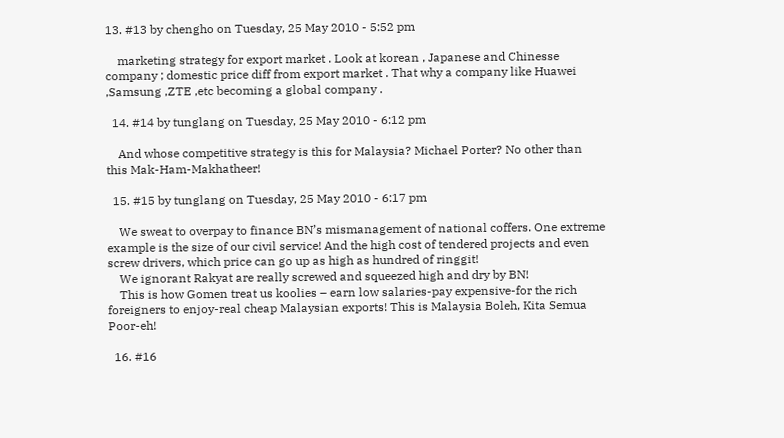13. #13 by chengho on Tuesday, 25 May 2010 - 5:52 pm

    marketing strategy for export market . Look at korean , Japanese and Chinesse company ; domestic price diff from export market . That why a company like Huawei ,Samsung ,ZTE ,etc becoming a global company .

  14. #14 by tunglang on Tuesday, 25 May 2010 - 6:12 pm

    And whose competitive strategy is this for Malaysia? Michael Porter? No other than this Mak-Ham-Makhatheer!

  15. #15 by tunglang on Tuesday, 25 May 2010 - 6:17 pm

    We sweat to overpay to finance BN’s mismanagement of national coffers. One extreme example is the size of our civil service! And the high cost of tendered projects and even screw drivers, which price can go up as high as hundred of ringgit!
    We ignorant Rakyat are really screwed and squeezed high and dry by BN!
    This is how Gomen treat us koolies – earn low salaries-pay expensive-for the rich foreigners to enjoy-real cheap Malaysian exports! This is Malaysia Boleh, Kita Semua Poor-eh!

  16. #16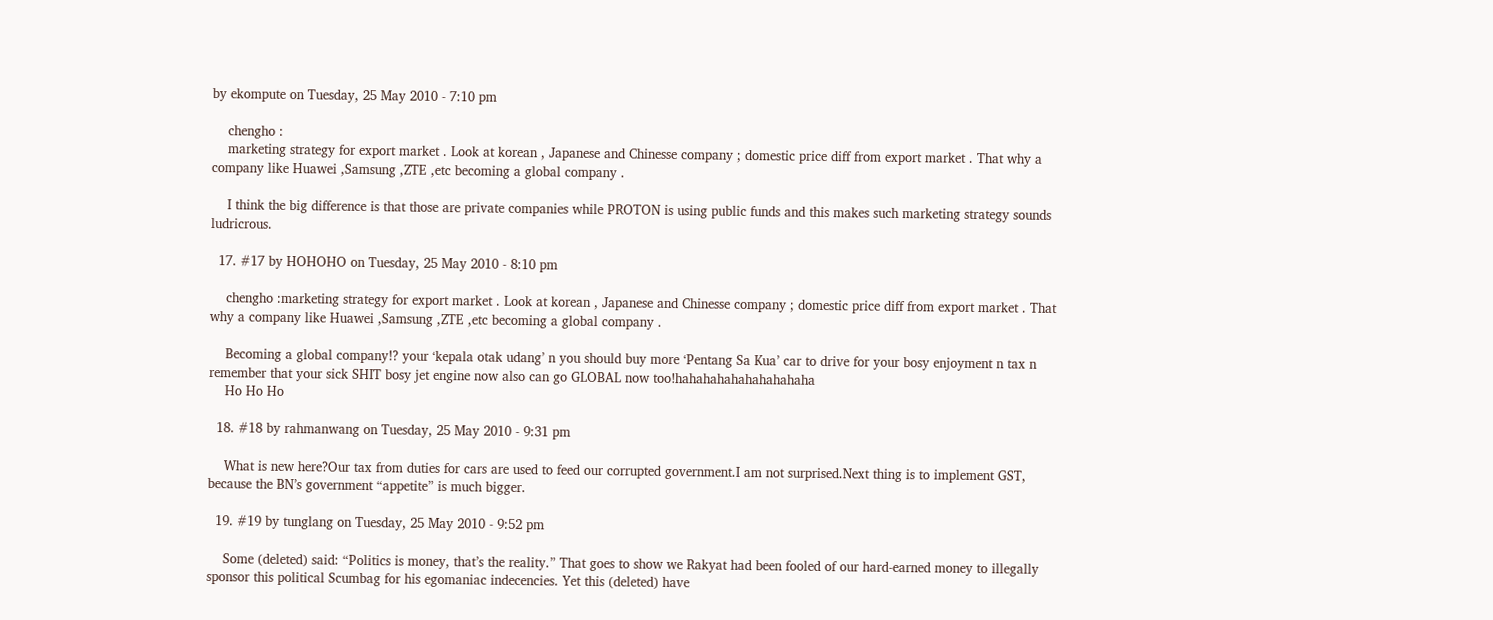by ekompute on Tuesday, 25 May 2010 - 7:10 pm

    chengho :
    marketing strategy for export market . Look at korean , Japanese and Chinesse company ; domestic price diff from export market . That why a company like Huawei ,Samsung ,ZTE ,etc becoming a global company .

    I think the big difference is that those are private companies while PROTON is using public funds and this makes such marketing strategy sounds ludricrous.

  17. #17 by HOHOHO on Tuesday, 25 May 2010 - 8:10 pm

    chengho :marketing strategy for export market . Look at korean , Japanese and Chinesse company ; domestic price diff from export market . That why a company like Huawei ,Samsung ,ZTE ,etc becoming a global company .

    Becoming a global company!? your ‘kepala otak udang’ n you should buy more ‘Pentang Sa Kua’ car to drive for your bosy enjoyment n tax n remember that your sick SHIT bosy jet engine now also can go GLOBAL now too!hahahahahahahahahaha
    Ho Ho Ho

  18. #18 by rahmanwang on Tuesday, 25 May 2010 - 9:31 pm

    What is new here?Our tax from duties for cars are used to feed our corrupted government.I am not surprised.Next thing is to implement GST, because the BN’s government “appetite” is much bigger.

  19. #19 by tunglang on Tuesday, 25 May 2010 - 9:52 pm

    Some (deleted) said: “Politics is money, that’s the reality.” That goes to show we Rakyat had been fooled of our hard-earned money to illegally sponsor this political Scumbag for his egomaniac indecencies. Yet this (deleted) have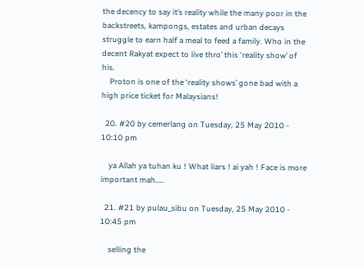the decency to say it’s reality while the many poor in the backstreets, kampongs, estates and urban decays struggle to earn half a meal to feed a family. Who in the decent Rakyat expect to live thro’ this ‘reality show’ of his.
    Proton is one of the ‘reality shows’ gone bad with a high price ticket for Malaysians!

  20. #20 by cemerlang on Tuesday, 25 May 2010 - 10:10 pm

    ya Allah ya tuhan ku ! What liars ! ai yah ! Face is more important mah…..

  21. #21 by pulau_sibu on Tuesday, 25 May 2010 - 10:45 pm

    selling the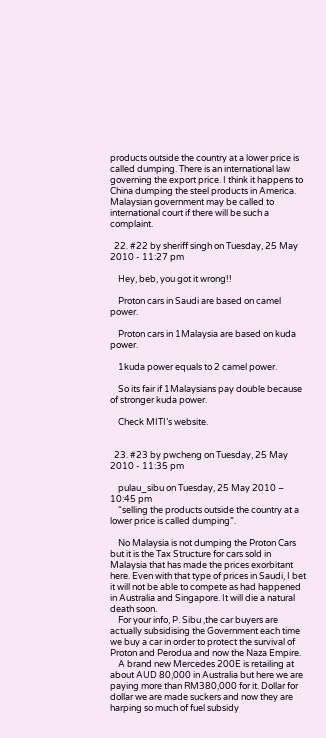products outside the country at a lower price is called dumping. There is an international law governing the export price. I think it happens to China dumping the steel products in America. Malaysian government may be called to international court if there will be such a complaint.

  22. #22 by sheriff singh on Tuesday, 25 May 2010 - 11:27 pm

    Hey, beb, you got it wrong!!

    Proton cars in Saudi are based on camel power.

    Proton cars in 1Malaysia are based on kuda power.

    1kuda power equals to 2 camel power.

    So its fair if 1Malaysians pay double because of stronger kuda power.

    Check MITI’s website.


  23. #23 by pwcheng on Tuesday, 25 May 2010 - 11:35 pm

    pulau_sibu on Tuesday, 25 May 2010 – 10:45 pm
    “selling the products outside the country at a lower price is called dumping”.

    No Malaysia is not dumping the Proton Cars but it is the Tax Structure for cars sold in Malaysia that has made the prices exorbitant here. Even with that type of prices in Saudi, I bet it will not be able to compete as had happened in Australia and Singapore. It will die a natural death soon.
    For your info, P. Sibu ,the car buyers are actually subsidising the Government each time we buy a car in order to protect the survival of Proton and Perodua and now the Naza Empire.
    A brand new Mercedes 200E is retailing at about AUD 80,000 in Australia but here we are paying more than RM380,000 for it. Dollar for dollar we are made suckers and now they are harping so much of fuel subsidy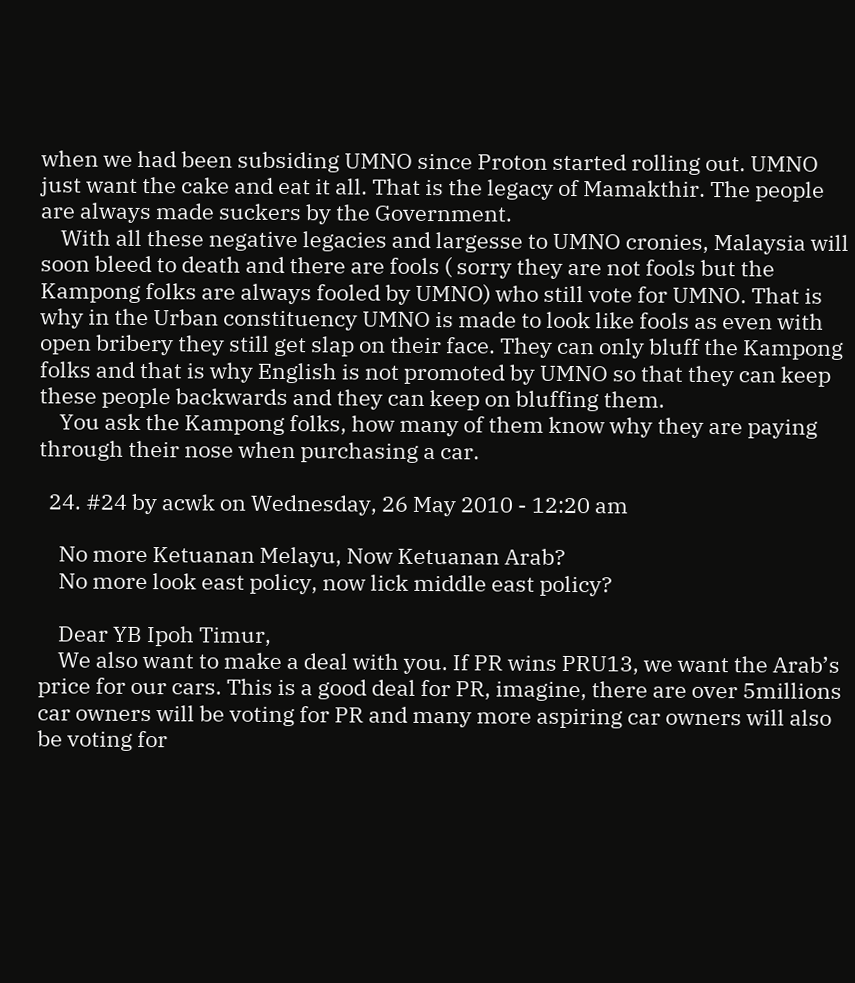when we had been subsiding UMNO since Proton started rolling out. UMNO just want the cake and eat it all. That is the legacy of Mamakthir. The people are always made suckers by the Government.
    With all these negative legacies and largesse to UMNO cronies, Malaysia will soon bleed to death and there are fools ( sorry they are not fools but the Kampong folks are always fooled by UMNO) who still vote for UMNO. That is why in the Urban constituency UMNO is made to look like fools as even with open bribery they still get slap on their face. They can only bluff the Kampong folks and that is why English is not promoted by UMNO so that they can keep these people backwards and they can keep on bluffing them.
    You ask the Kampong folks, how many of them know why they are paying through their nose when purchasing a car.

  24. #24 by acwk on Wednesday, 26 May 2010 - 12:20 am

    No more Ketuanan Melayu, Now Ketuanan Arab?
    No more look east policy, now lick middle east policy?

    Dear YB Ipoh Timur,
    We also want to make a deal with you. If PR wins PRU13, we want the Arab’s price for our cars. This is a good deal for PR, imagine, there are over 5millions car owners will be voting for PR and many more aspiring car owners will also be voting for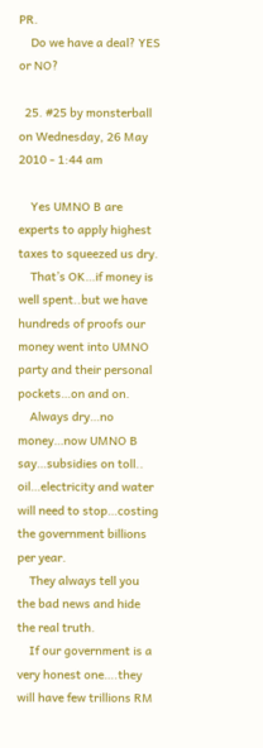PR.
    Do we have a deal? YES or NO?

  25. #25 by monsterball on Wednesday, 26 May 2010 - 1:44 am

    Yes UMNO B are experts to apply highest taxes to squeezed us dry.
    That’s OK…if money is well spent..but we have hundreds of proofs our money went into UMNO party and their personal pockets…on and on.
    Always dry…no money…now UMNO B say…subsidies on toll.. oil…electricity and water will need to stop…costing the government billions per year.
    They always tell you the bad news and hide the real truth.
    If our government is a very honest one….they will have few trillions RM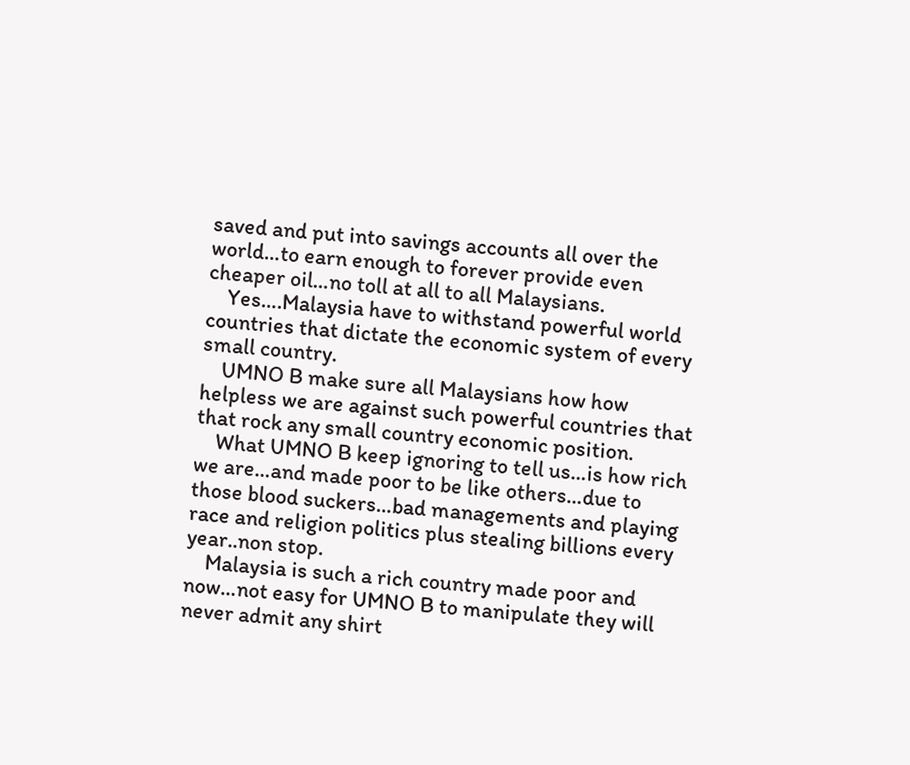saved and put into savings accounts all over the world…to earn enough to forever provide even cheaper oil…no toll at all to all Malaysians.
    Yes….Malaysia have to withstand powerful world countries that dictate the economic system of every small country.
    UMNO B make sure all Malaysians how how helpless we are against such powerful countries that that rock any small country economic position.
    What UMNO B keep ignoring to tell us…is how rich we are…and made poor to be like others…due to those blood suckers…bad managements and playing race and religion politics plus stealing billions every year..non stop.
    Malaysia is such a rich country made poor and now…not easy for UMNO B to manipulate they will never admit any shirt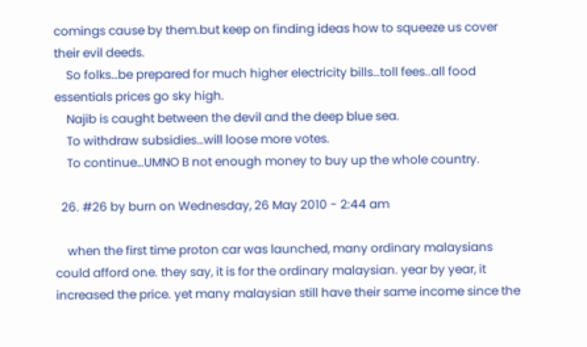comings cause by them.but keep on finding ideas how to squeeze us cover their evil deeds.
    So folks…be prepared for much higher electricity bills…toll fees..all food essentials prices go sky high.
    Najib is caught between the devil and the deep blue sea.
    To withdraw subsidies…will loose more votes.
    To continue…UMNO B not enough money to buy up the whole country.

  26. #26 by burn on Wednesday, 26 May 2010 - 2:44 am

    when the first time proton car was launched, many ordinary malaysians could afford one. they say, it is for the ordinary malaysian. year by year, it increased the price. yet many malaysian still have their same income since the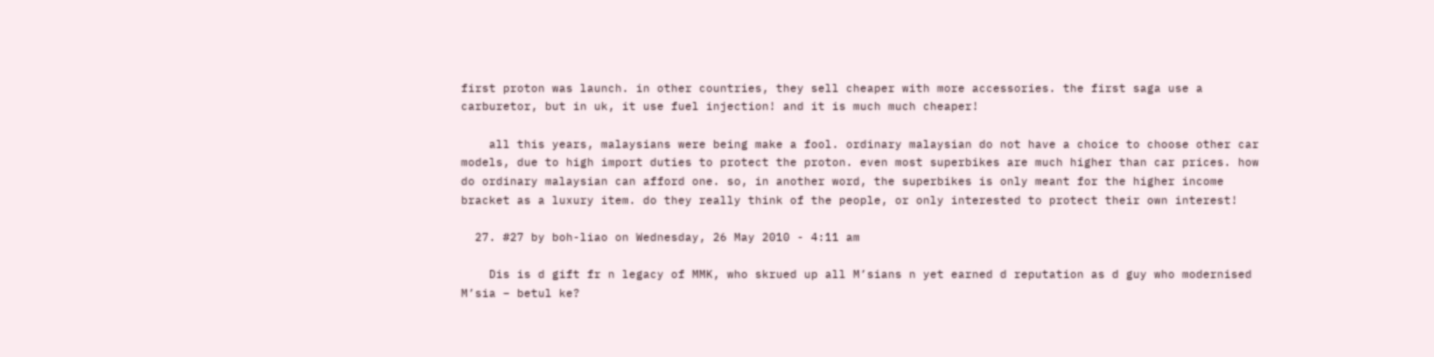first proton was launch. in other countries, they sell cheaper with more accessories. the first saga use a carburetor, but in uk, it use fuel injection! and it is much much cheaper!

    all this years, malaysians were being make a fool. ordinary malaysian do not have a choice to choose other car models, due to high import duties to protect the proton. even most superbikes are much higher than car prices. how do ordinary malaysian can afford one. so, in another word, the superbikes is only meant for the higher income bracket as a luxury item. do they really think of the people, or only interested to protect their own interest!

  27. #27 by boh-liao on Wednesday, 26 May 2010 - 4:11 am

    Dis is d gift fr n legacy of MMK, who skrued up all M’sians n yet earned d reputation as d guy who modernised M’sia – betul ke?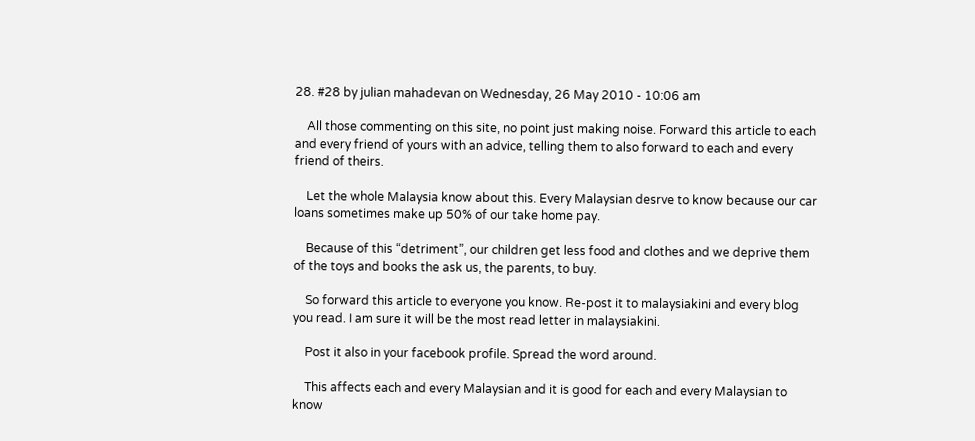28. #28 by julian mahadevan on Wednesday, 26 May 2010 - 10:06 am

    All those commenting on this site, no point just making noise. Forward this article to each and every friend of yours with an advice, telling them to also forward to each and every friend of theirs.

    Let the whole Malaysia know about this. Every Malaysian desrve to know because our car loans sometimes make up 50% of our take home pay.

    Because of this “detriment”, our children get less food and clothes and we deprive them of the toys and books the ask us, the parents, to buy.

    So forward this article to everyone you know. Re-post it to malaysiakini and every blog you read. I am sure it will be the most read letter in malaysiakini.

    Post it also in your facebook profile. Spread the word around.

    This affects each and every Malaysian and it is good for each and every Malaysian to know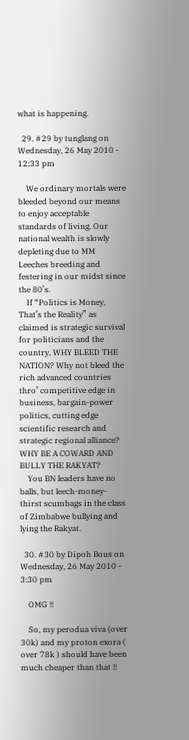what is happening.

  29. #29 by tunglang on Wednesday, 26 May 2010 - 12:33 pm

    We ordinary mortals were bleeded beyond our means to enjoy acceptable standards of living. Our national wealth is slowly depleting due to MM Leeches breeding and festering in our midst since the 80’s.
    If “Politics is Money, That’s the Reality” as claimed is strategic survival for politicians and the country, WHY BLEED THE NATION? Why not bleed the rich advanced countries thro’ competitive edge in business, bargain-power politics, cutting edge scientific research and strategic regional alliance? WHY BE A COWARD AND BULLY THE RAKYAT?
    You BN leaders have no balls, but leech-money-thirst scumbags in the class of Zimbabwe bullying and lying the Rakyat.

  30. #30 by Dipoh Bous on Wednesday, 26 May 2010 - 3:30 pm

    OMG !!

    So, my perodua viva (over 30k) and my proton exora ( over 78k ) should have been much cheaper than that !!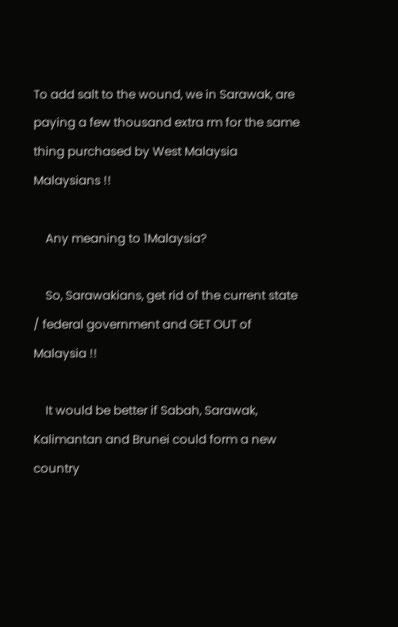To add salt to the wound, we in Sarawak, are paying a few thousand extra rm for the same thing purchased by West Malaysia Malaysians !!

    Any meaning to 1Malaysia?

    So, Sarawakians, get rid of the current state / federal government and GET OUT of Malaysia !!

    It would be better if Sabah, Sarawak, Kalimantan and Brunei could form a new country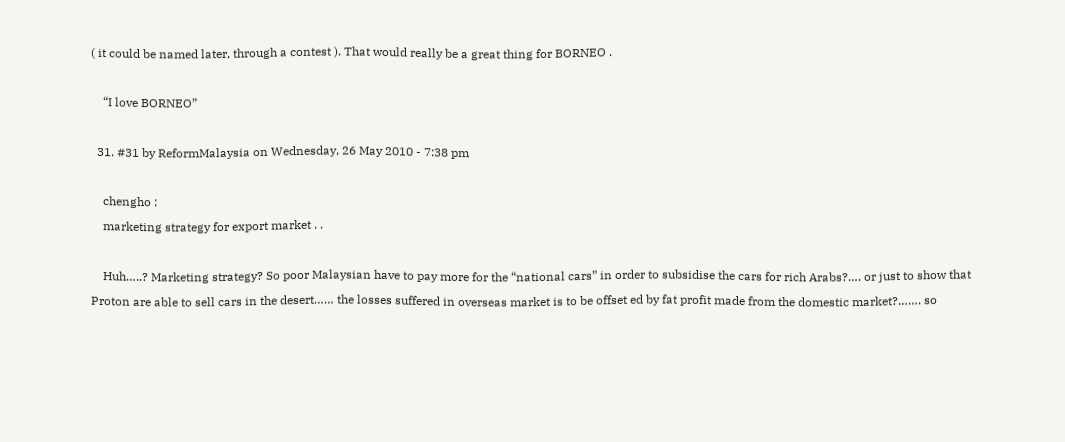( it could be named later, through a contest ). That would really be a great thing for BORNEO .

    “I love BORNEO”

  31. #31 by ReformMalaysia on Wednesday, 26 May 2010 - 7:38 pm

    chengho :
    marketing strategy for export market . .

    Huh…..? Marketing strategy? So poor Malaysian have to pay more for the “national cars” in order to subsidise the cars for rich Arabs?…. or just to show that Proton are able to sell cars in the desert…… the losses suffered in overseas market is to be offset ed by fat profit made from the domestic market?……. so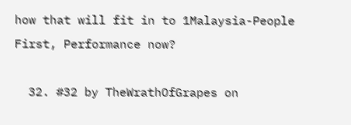how that will fit in to 1Malaysia-People First, Performance now?

  32. #32 by TheWrathOfGrapes on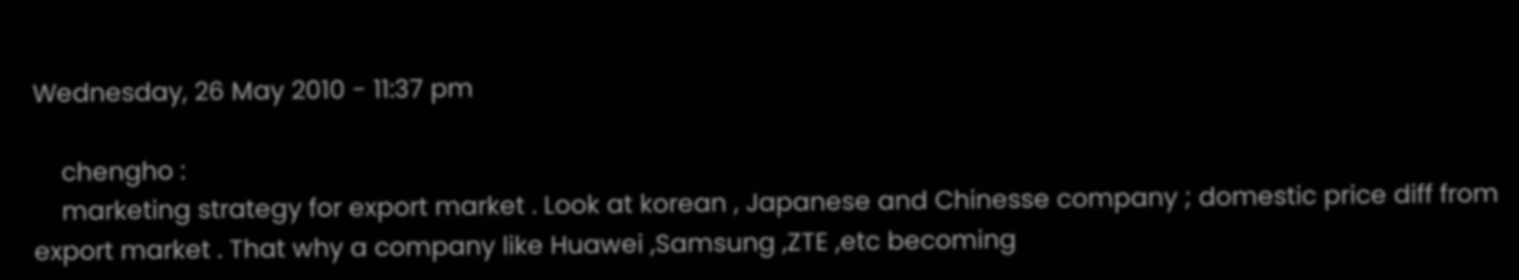Wednesday, 26 May 2010 - 11:37 pm

    chengho :
    marketing strategy for export market . Look at korean , Japanese and Chinesse company ; domestic price diff from export market . That why a company like Huawei ,Samsung ,ZTE ,etc becoming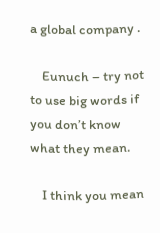a global company .

    Eunuch – try not to use big words if you don’t know what they mean.

    I think you mean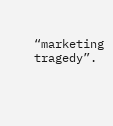“marketing tragedy”.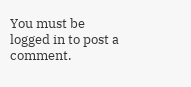You must be logged in to post a comment.